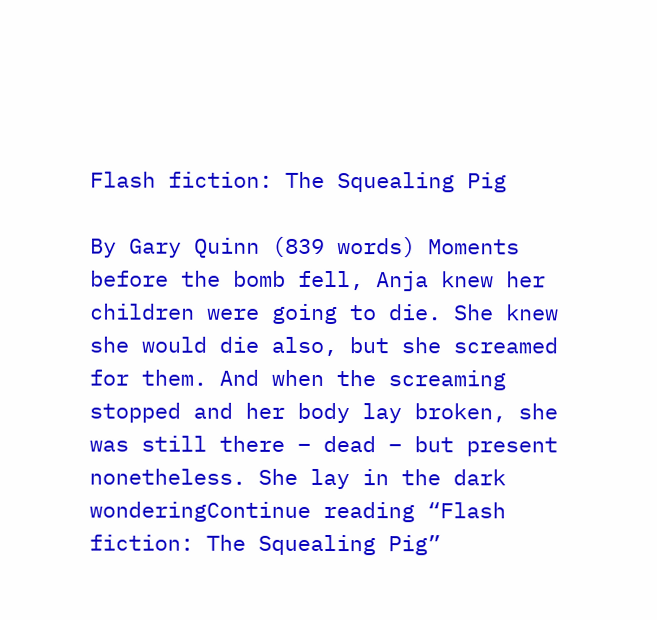Flash fiction: The Squealing Pig

By Gary Quinn (839 words) Moments before the bomb fell, Anja knew her children were going to die. She knew she would die also, but she screamed for them. And when the screaming stopped and her body lay broken, she was still there – dead – but present nonetheless. She lay in the dark wonderingContinue reading “Flash fiction: The Squealing Pig”